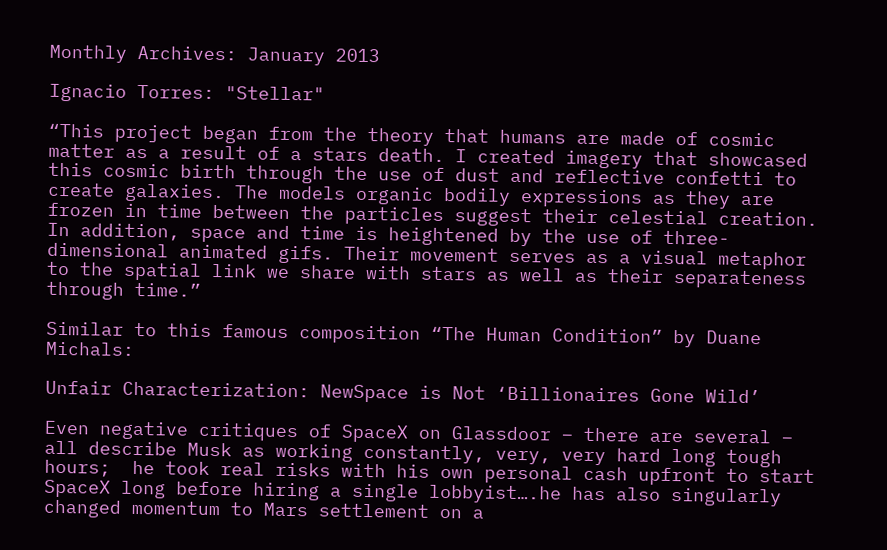Monthly Archives: January 2013

Ignacio Torres: "Stellar"

“This project began from the theory that humans are made of cosmic matter as a result of a stars death. I created imagery that showcased this cosmic birth through the use of dust and reflective confetti to create galaxies. The models organic bodily expressions as they are frozen in time between the particles suggest their celestial creation. In addition, space and time is heightened by the use of three-dimensional animated gifs. Their movement serves as a visual metaphor to the spatial link we share with stars as well as their separateness through time.”

Similar to this famous composition “The Human Condition” by Duane Michals:

Unfair Characterization: NewSpace is Not ‘Billionaires Gone Wild’

Even negative critiques of SpaceX on Glassdoor – there are several – all describe Musk as working constantly, very, very hard long tough hours;  he took real risks with his own personal cash upfront to start SpaceX long before hiring a single lobbyist….he has also singularly changed momentum to Mars settlement on a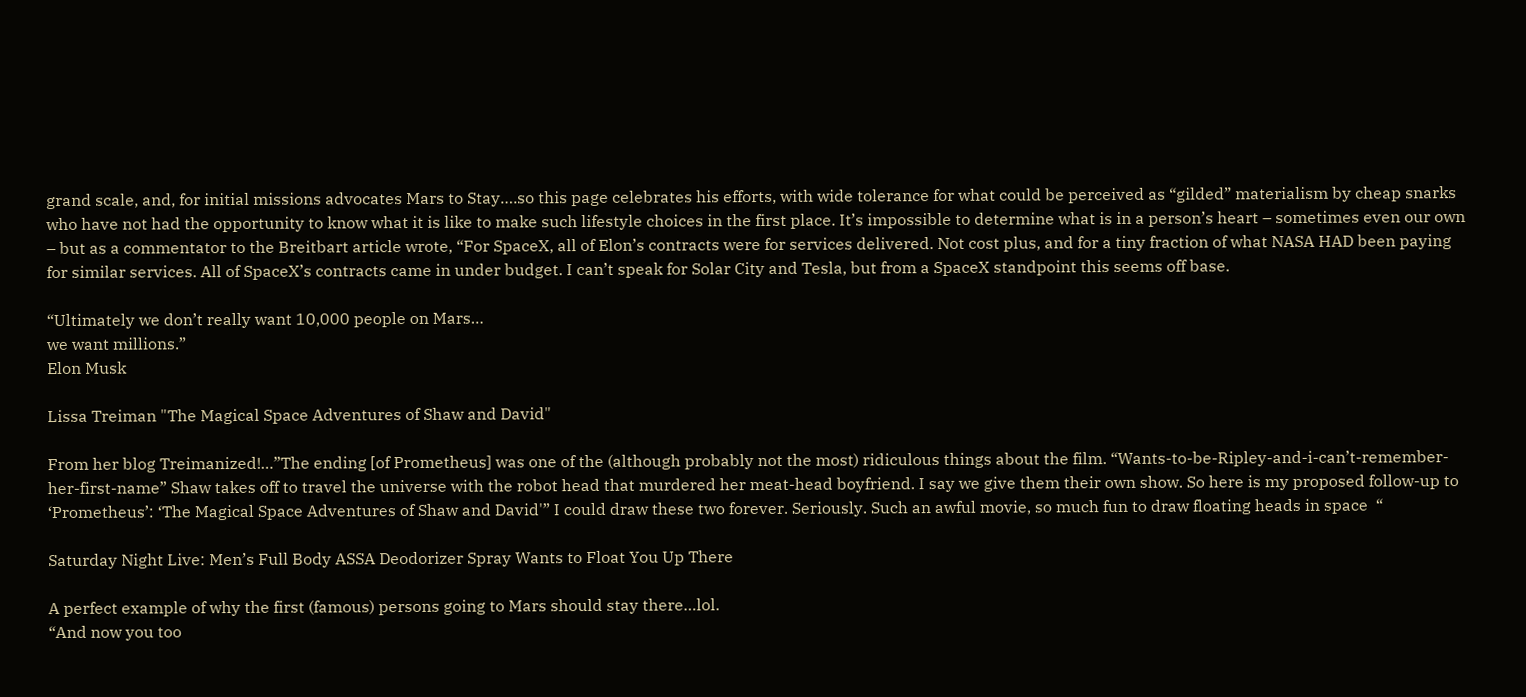grand scale, and, for initial missions advocates Mars to Stay….so this page celebrates his efforts, with wide tolerance for what could be perceived as “gilded” materialism by cheap snarks who have not had the opportunity to know what it is like to make such lifestyle choices in the first place. It’s impossible to determine what is in a person’s heart – sometimes even our own – but as a commentator to the Breitbart article wrote, “For SpaceX, all of Elon’s contracts were for services delivered. Not cost plus, and for a tiny fraction of what NASA HAD been paying for similar services. All of SpaceX’s contracts came in under budget. I can’t speak for Solar City and Tesla, but from a SpaceX standpoint this seems off base.

“Ultimately we don’t really want 10,000 people on Mars…
we want millions.”
Elon Musk

Lissa Treiman "The Magical Space Adventures of Shaw and David"

From her blog Treimanized!…”The ending [of Prometheus] was one of the (although probably not the most) ridiculous things about the film. “Wants-to-be-Ripley-and-i-can’t-remember-her-first-name” Shaw takes off to travel the universe with the robot head that murdered her meat-head boyfriend. I say we give them their own show. So here is my proposed follow-up to ‘Prometheus’: ‘The Magical Space Adventures of Shaw and David'” I could draw these two forever. Seriously. Such an awful movie, so much fun to draw floating heads in space  “

Saturday Night Live: Men’s Full Body ASSA Deodorizer Spray Wants to Float You Up There

A perfect example of why the first (famous) persons going to Mars should stay there…lol.
“And now you too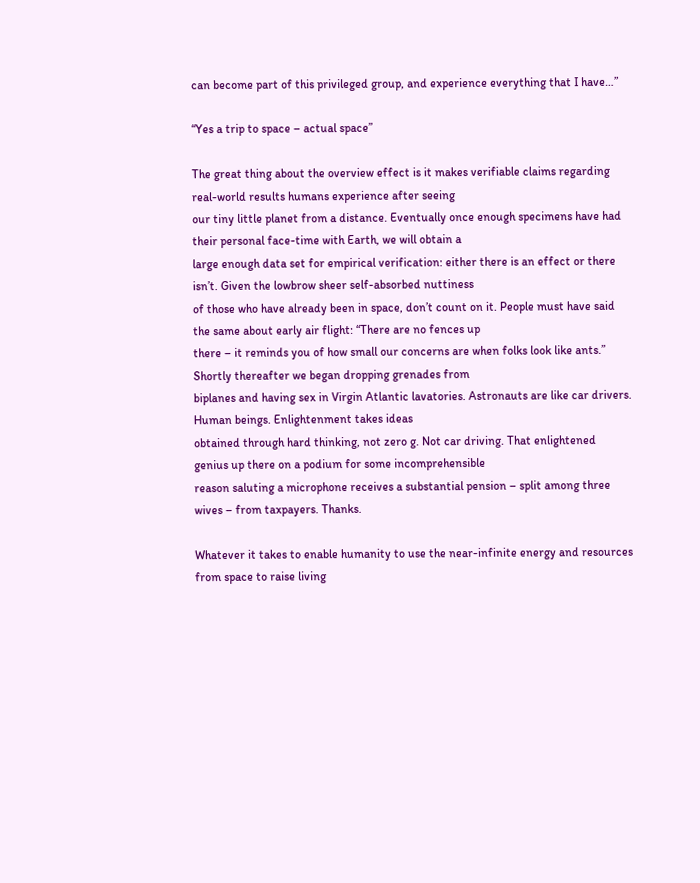can become part of this privileged group, and experience everything that I have…”

“Yes a trip to space – actual space”

The great thing about the overview effect is it makes verifiable claims regarding real-world results humans experience after seeing
our tiny little planet from a distance. Eventually once enough specimens have had their personal face-time with Earth, we will obtain a
large enough data set for empirical verification: either there is an effect or there isn’t. Given the lowbrow sheer self-absorbed nuttiness
of those who have already been in space, don’t count on it. People must have said the same about early air flight: “There are no fences up
there – it reminds you of how small our concerns are when folks look like ants.” Shortly thereafter we began dropping grenades from
biplanes and having sex in Virgin Atlantic lavatories. Astronauts are like car drivers. Human beings. Enlightenment takes ideas
obtained through hard thinking, not zero g. Not car driving. That enlightened genius up there on a podium for some incomprehensible
reason saluting a microphone receives a substantial pension – split among three wives – from taxpayers. Thanks.

Whatever it takes to enable humanity to use the near-infinite energy and resources from space to raise living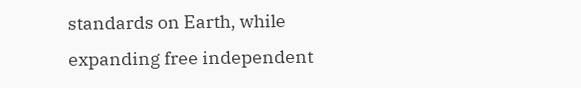standards on Earth, while
expanding free independent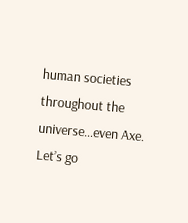human societies throughout the
universe…even Axe. Let’s go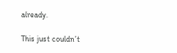already.

This just couldn’t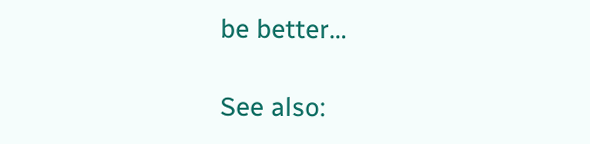be better…

See also: